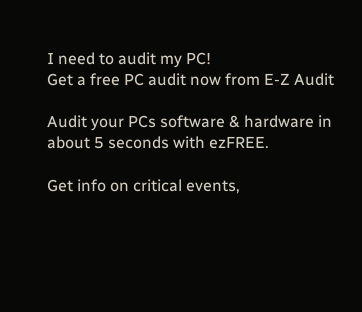I need to audit my PC!
Get a free PC audit now from E-Z Audit

Audit your PCs software & hardware in about 5 seconds with ezFREE.

Get info on critical events,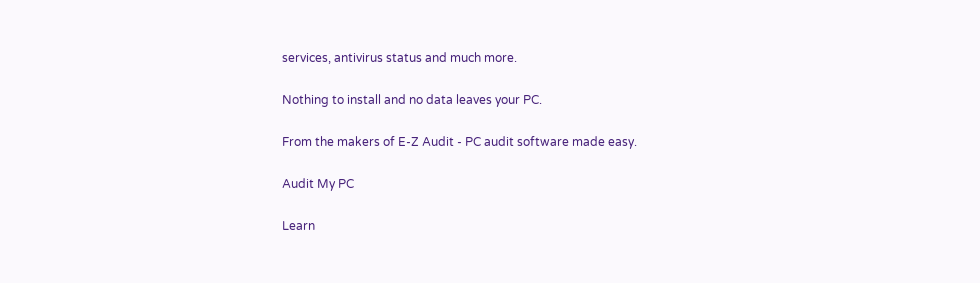services, antivirus status and much more.

Nothing to install and no data leaves your PC.

From the makers of E-Z Audit - PC audit software made easy.

Audit My PC

Learn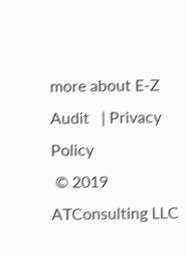more about E-Z Audit   | Privacy Policy
 © 2019 ATConsulting LLC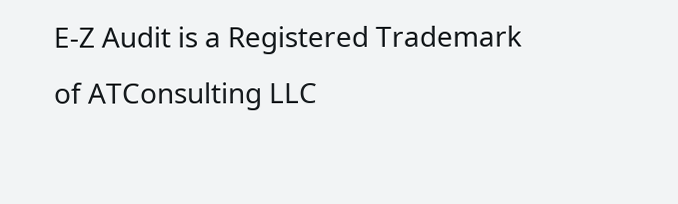E-Z Audit is a Registered Trademark of ATConsulting LLC